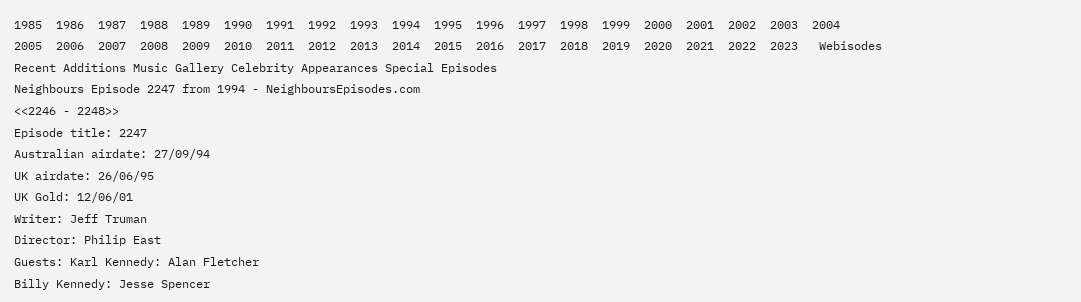1985  1986  1987  1988  1989  1990  1991  1992  1993  1994  1995  1996  1997  1998  1999  2000  2001  2002  2003  2004
2005  2006  2007  2008  2009  2010  2011  2012  2013  2014  2015  2016  2017  2018  2019  2020  2021  2022  2023   Webisodes
Recent Additions Music Gallery Celebrity Appearances Special Episodes
Neighbours Episode 2247 from 1994 - NeighboursEpisodes.com
<<2246 - 2248>>
Episode title: 2247
Australian airdate: 27/09/94
UK airdate: 26/06/95
UK Gold: 12/06/01
Writer: Jeff Truman
Director: Philip East
Guests: Karl Kennedy: Alan Fletcher
Billy Kennedy: Jesse Spencer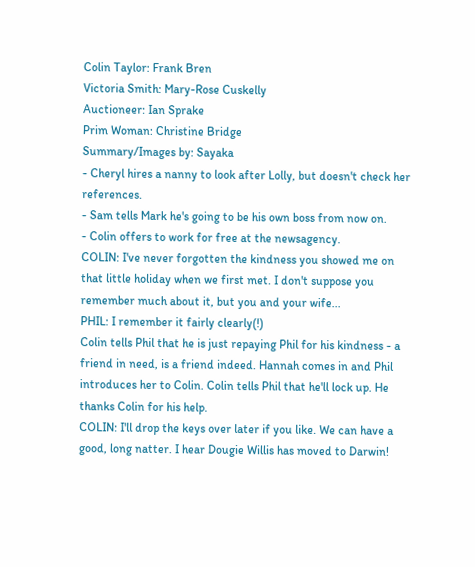Colin Taylor: Frank Bren
Victoria Smith: Mary-Rose Cuskelly
Auctioneer: Ian Sprake
Prim Woman: Christine Bridge
Summary/Images by: Sayaka
- Cheryl hires a nanny to look after Lolly, but doesn't check her references.
- Sam tells Mark he's going to be his own boss from now on.
- Colin offers to work for free at the newsagency.
COLIN: I've never forgotten the kindness you showed me on that little holiday when we first met. I don't suppose you remember much about it, but you and your wife...
PHIL: I remember it fairly clearly(!)
Colin tells Phil that he is just repaying Phil for his kindness - a friend in need, is a friend indeed. Hannah comes in and Phil introduces her to Colin. Colin tells Phil that he'll lock up. He thanks Colin for his help.
COLIN: I'll drop the keys over later if you like. We can have a good, long natter. I hear Dougie Willis has moved to Darwin!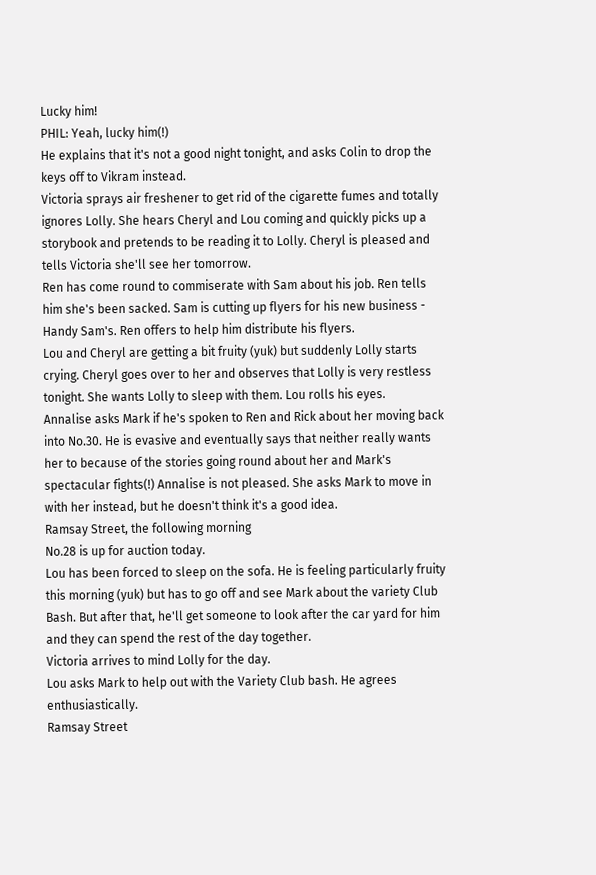Lucky him!
PHIL: Yeah, lucky him(!)
He explains that it's not a good night tonight, and asks Colin to drop the keys off to Vikram instead.
Victoria sprays air freshener to get rid of the cigarette fumes and totally ignores Lolly. She hears Cheryl and Lou coming and quickly picks up a storybook and pretends to be reading it to Lolly. Cheryl is pleased and tells Victoria she'll see her tomorrow.
Ren has come round to commiserate with Sam about his job. Ren tells him she's been sacked. Sam is cutting up flyers for his new business - Handy Sam's. Ren offers to help him distribute his flyers.
Lou and Cheryl are getting a bit fruity (yuk) but suddenly Lolly starts crying. Cheryl goes over to her and observes that Lolly is very restless tonight. She wants Lolly to sleep with them. Lou rolls his eyes.
Annalise asks Mark if he's spoken to Ren and Rick about her moving back into No.30. He is evasive and eventually says that neither really wants her to because of the stories going round about her and Mark's spectacular fights(!) Annalise is not pleased. She asks Mark to move in with her instead, but he doesn't think it's a good idea.
Ramsay Street, the following morning
No.28 is up for auction today.
Lou has been forced to sleep on the sofa. He is feeling particularly fruity this morning (yuk) but has to go off and see Mark about the variety Club Bash. But after that, he'll get someone to look after the car yard for him and they can spend the rest of the day together.
Victoria arrives to mind Lolly for the day.
Lou asks Mark to help out with the Variety Club bash. He agrees enthusiastically.
Ramsay Street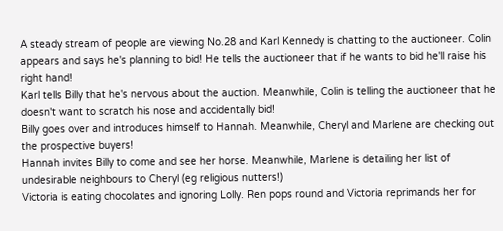A steady stream of people are viewing No.28 and Karl Kennedy is chatting to the auctioneer. Colin appears and says he's planning to bid! He tells the auctioneer that if he wants to bid he'll raise his right hand!
Karl tells Billy that he's nervous about the auction. Meanwhile, Colin is telling the auctioneer that he doesn't want to scratch his nose and accidentally bid!
Billy goes over and introduces himself to Hannah. Meanwhile, Cheryl and Marlene are checking out the prospective buyers!
Hannah invites Billy to come and see her horse. Meanwhile, Marlene is detailing her list of undesirable neighbours to Cheryl (eg religious nutters!)
Victoria is eating chocolates and ignoring Lolly. Ren pops round and Victoria reprimands her for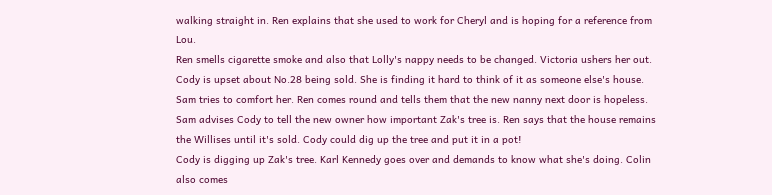walking straight in. Ren explains that she used to work for Cheryl and is hoping for a reference from Lou.
Ren smells cigarette smoke and also that Lolly's nappy needs to be changed. Victoria ushers her out.
Cody is upset about No.28 being sold. She is finding it hard to think of it as someone else's house. Sam tries to comfort her. Ren comes round and tells them that the new nanny next door is hopeless. Sam advises Cody to tell the new owner how important Zak's tree is. Ren says that the house remains the Willises until it's sold. Cody could dig up the tree and put it in a pot!
Cody is digging up Zak's tree. Karl Kennedy goes over and demands to know what she's doing. Colin also comes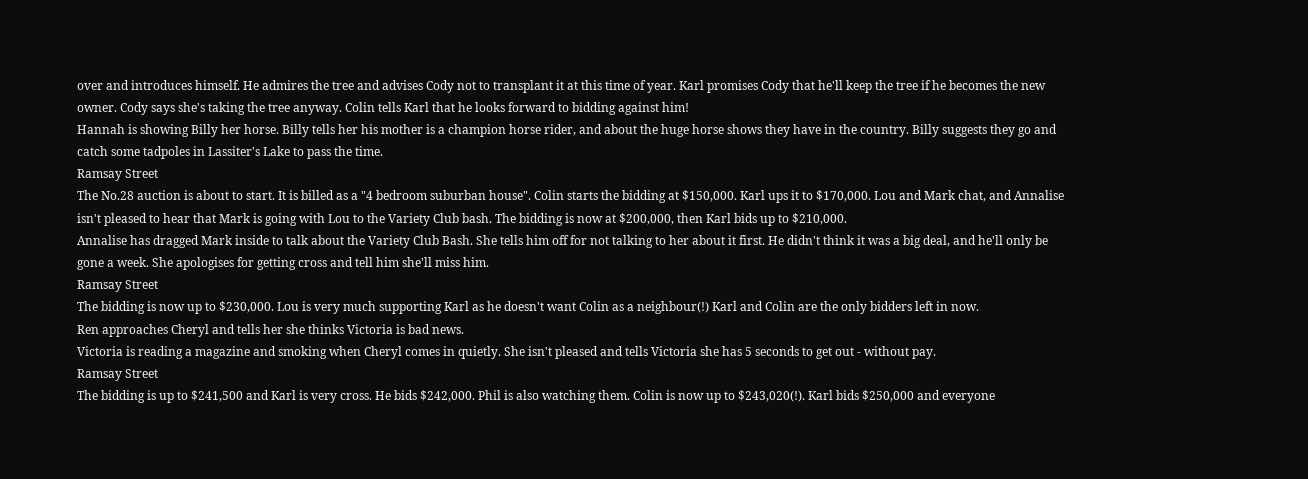over and introduces himself. He admires the tree and advises Cody not to transplant it at this time of year. Karl promises Cody that he'll keep the tree if he becomes the new owner. Cody says she's taking the tree anyway. Colin tells Karl that he looks forward to bidding against him!
Hannah is showing Billy her horse. Billy tells her his mother is a champion horse rider, and about the huge horse shows they have in the country. Billy suggests they go and catch some tadpoles in Lassiter's Lake to pass the time.
Ramsay Street
The No.28 auction is about to start. It is billed as a "4 bedroom suburban house". Colin starts the bidding at $150,000. Karl ups it to $170,000. Lou and Mark chat, and Annalise isn't pleased to hear that Mark is going with Lou to the Variety Club bash. The bidding is now at $200,000, then Karl bids up to $210,000.
Annalise has dragged Mark inside to talk about the Variety Club Bash. She tells him off for not talking to her about it first. He didn't think it was a big deal, and he'll only be gone a week. She apologises for getting cross and tell him she'll miss him.
Ramsay Street
The bidding is now up to $230,000. Lou is very much supporting Karl as he doesn't want Colin as a neighbour(!) Karl and Colin are the only bidders left in now.
Ren approaches Cheryl and tells her she thinks Victoria is bad news.
Victoria is reading a magazine and smoking when Cheryl comes in quietly. She isn't pleased and tells Victoria she has 5 seconds to get out - without pay.
Ramsay Street
The bidding is up to $241,500 and Karl is very cross. He bids $242,000. Phil is also watching them. Colin is now up to $243,020(!). Karl bids $250,000 and everyone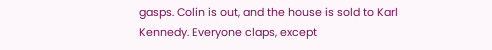gasps. Colin is out, and the house is sold to Karl Kennedy. Everyone claps, except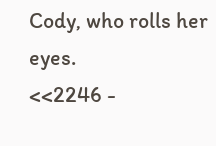Cody, who rolls her eyes.
<<2246 -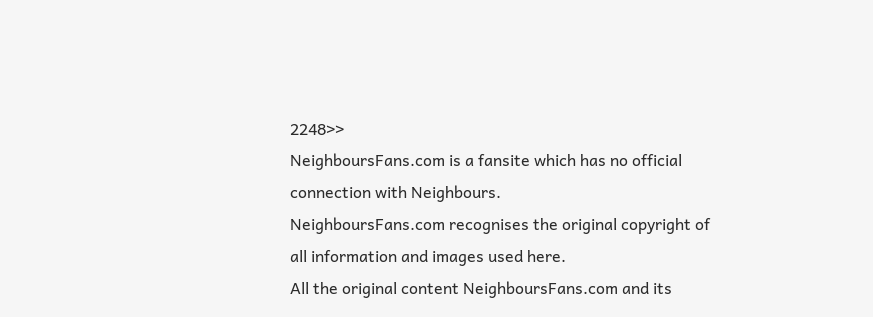2248>>
NeighboursFans.com is a fansite which has no official connection with Neighbours.
NeighboursFans.com recognises the original copyright of all information and images used here.
All the original content NeighboursFans.com and its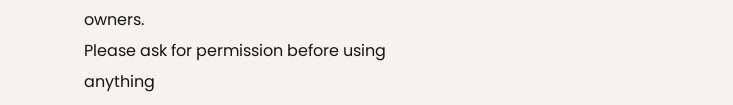owners.
Please ask for permission before using anything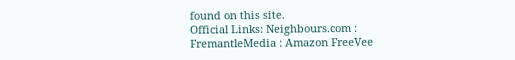found on this site.
Official Links: Neighbours.com : FremantleMedia : Amazon FreeVee